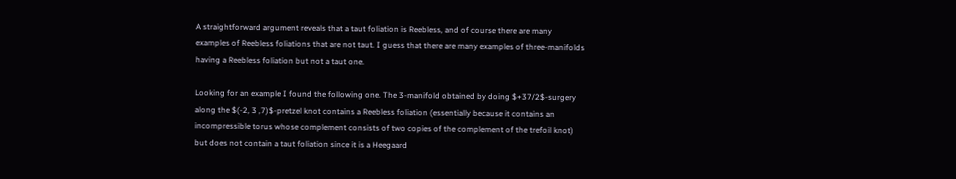A straightforward argument reveals that a taut foliation is Reebless, and of course there are many examples of Reebless foliations that are not taut. I guess that there are many examples of three-manifolds having a Reebless foliation but not a taut one.

Looking for an example I found the following one. The 3-manifold obtained by doing $+37/2$-surgery along the $(-2, 3 ,7)$-pretzel knot contains a Reebless foliation (essentially because it contains an incompressible torus whose complement consists of two copies of the complement of the trefoil knot) but does not contain a taut foliation since it is a Heegaard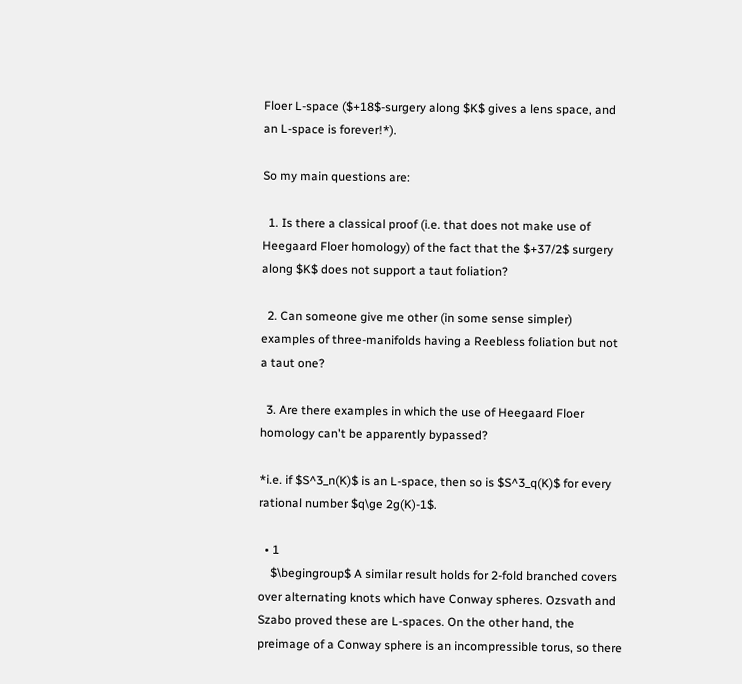Floer L-space ($+18$-surgery along $K$ gives a lens space, and an L-space is forever!*).

So my main questions are:

  1. Is there a classical proof (i.e. that does not make use of Heegaard Floer homology) of the fact that the $+37/2$ surgery along $K$ does not support a taut foliation?

  2. Can someone give me other (in some sense simpler) examples of three-manifolds having a Reebless foliation but not a taut one?

  3. Are there examples in which the use of Heegaard Floer homology can't be apparently bypassed?

*i.e. if $S^3_n(K)$ is an L-space, then so is $S^3_q(K)$ for every rational number $q\ge 2g(K)-1$.

  • 1
    $\begingroup$ A similar result holds for 2-fold branched covers over alternating knots which have Conway spheres. Ozsvath and Szabo proved these are L-spaces. On the other hand, the preimage of a Conway sphere is an incompressible torus, so there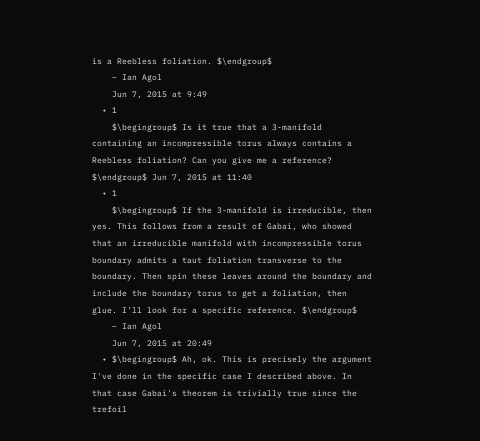is a Reebless foliation. $\endgroup$
    – Ian Agol
    Jun 7, 2015 at 9:49
  • 1
    $\begingroup$ Is it true that a 3-manifold containing an incompressible torus always contains a Reebless foliation? Can you give me a reference? $\endgroup$ Jun 7, 2015 at 11:40
  • 1
    $\begingroup$ If the 3-manifold is irreducible, then yes. This follows from a result of Gabai, who showed that an irreducible manifold with incompressible torus boundary admits a taut foliation transverse to the boundary. Then spin these leaves around the boundary and include the boundary torus to get a foliation, then glue. I'll look for a specific reference. $\endgroup$
    – Ian Agol
    Jun 7, 2015 at 20:49
  • $\begingroup$ Ah, ok. This is precisely the argument I've done in the specific case I described above. In that case Gabai's theorem is trivially true since the trefoil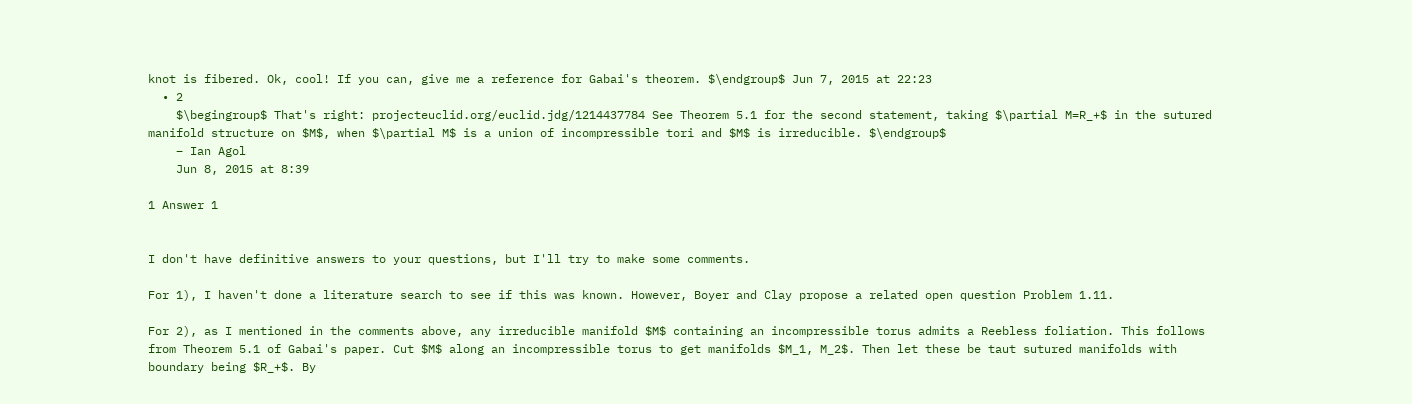knot is fibered. Ok, cool! If you can, give me a reference for Gabai's theorem. $\endgroup$ Jun 7, 2015 at 22:23
  • 2
    $\begingroup$ That's right: projecteuclid.org/euclid.jdg/1214437784 See Theorem 5.1 for the second statement, taking $\partial M=R_+$ in the sutured manifold structure on $M$, when $\partial M$ is a union of incompressible tori and $M$ is irreducible. $\endgroup$
    – Ian Agol
    Jun 8, 2015 at 8:39

1 Answer 1


I don't have definitive answers to your questions, but I'll try to make some comments.

For 1), I haven't done a literature search to see if this was known. However, Boyer and Clay propose a related open question Problem 1.11.

For 2), as I mentioned in the comments above, any irreducible manifold $M$ containing an incompressible torus admits a Reebless foliation. This follows from Theorem 5.1 of Gabai's paper. Cut $M$ along an incompressible torus to get manifolds $M_1, M_2$. Then let these be taut sutured manifolds with boundary being $R_+$. By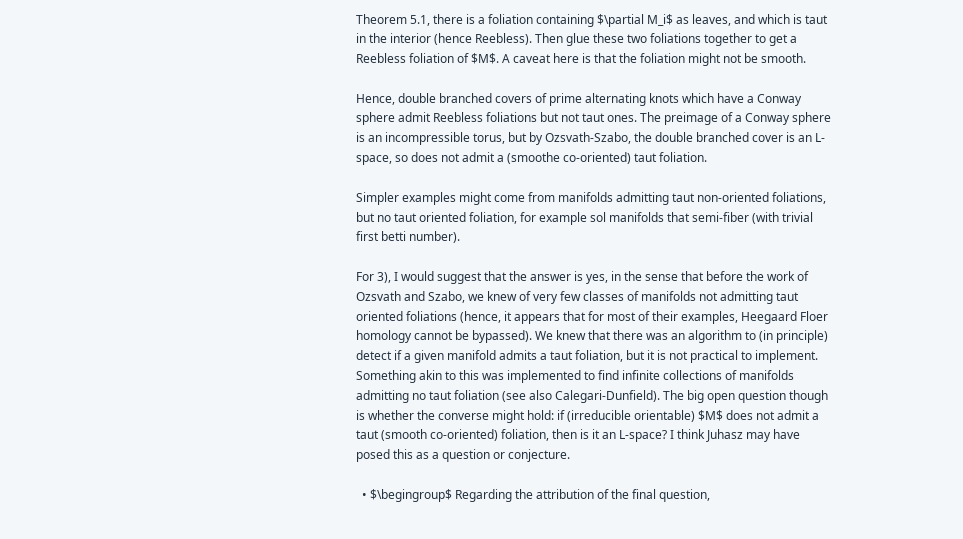Theorem 5.1, there is a foliation containing $\partial M_i$ as leaves, and which is taut in the interior (hence Reebless). Then glue these two foliations together to get a Reebless foliation of $M$. A caveat here is that the foliation might not be smooth.

Hence, double branched covers of prime alternating knots which have a Conway sphere admit Reebless foliations but not taut ones. The preimage of a Conway sphere is an incompressible torus, but by Ozsvath-Szabo, the double branched cover is an L-space, so does not admit a (smoothe co-oriented) taut foliation.

Simpler examples might come from manifolds admitting taut non-oriented foliations, but no taut oriented foliation, for example sol manifolds that semi-fiber (with trivial first betti number).

For 3), I would suggest that the answer is yes, in the sense that before the work of Ozsvath and Szabo, we knew of very few classes of manifolds not admitting taut oriented foliations (hence, it appears that for most of their examples, Heegaard Floer homology cannot be bypassed). We knew that there was an algorithm to (in principle) detect if a given manifold admits a taut foliation, but it is not practical to implement. Something akin to this was implemented to find infinite collections of manifolds admitting no taut foliation (see also Calegari-Dunfield). The big open question though is whether the converse might hold: if (irreducible orientable) $M$ does not admit a taut (smooth co-oriented) foliation, then is it an L-space? I think Juhasz may have posed this as a question or conjecture.

  • $\begingroup$ Regarding the attribution of the final question,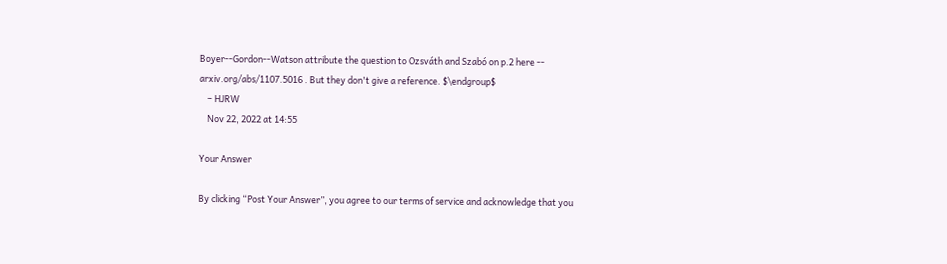Boyer--Gordon--Watson attribute the question to Ozsváth and Szabó on p.2 here -- arxiv.org/abs/1107.5016 . But they don't give a reference. $\endgroup$
    – HJRW
    Nov 22, 2022 at 14:55

Your Answer

By clicking “Post Your Answer”, you agree to our terms of service and acknowledge that you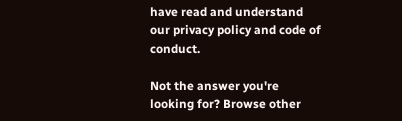have read and understand our privacy policy and code of conduct.

Not the answer you're looking for? Browse other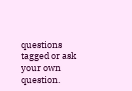questions tagged or ask your own question.